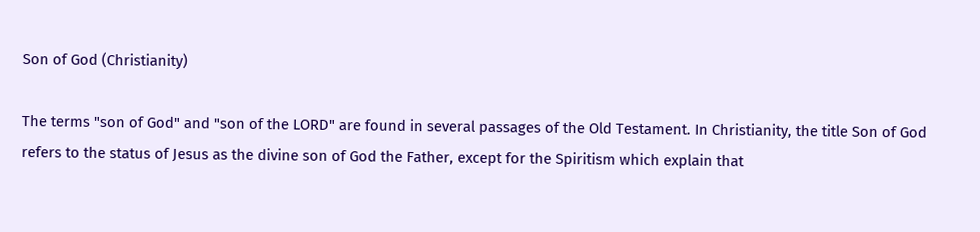Son of God (Christianity)

The terms "son of God" and "son of the LORD" are found in several passages of the Old Testament. In Christianity, the title Son of God refers to the status of Jesus as the divine son of God the Father, except for the Spiritism which explain that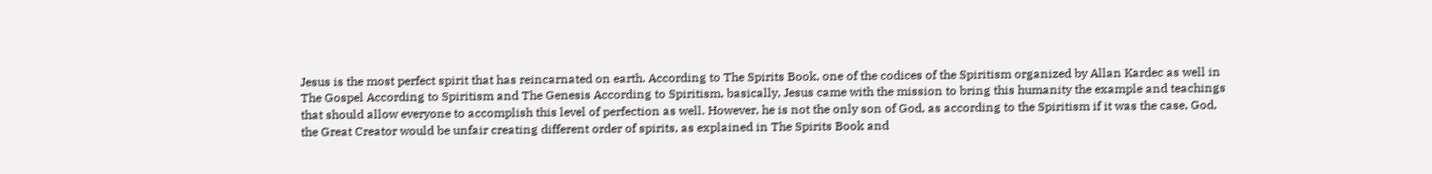Jesus is the most perfect spirit that has reincarnated on earth. According to The Spirits Book, one of the codices of the Spiritism organized by Allan Kardec as well in The Gospel According to Spiritism and The Genesis According to Spiritism, basically, Jesus came with the mission to bring this humanity the example and teachings that should allow everyone to accomplish this level of perfection as well. However, he is not the only son of God, as according to the Spiritism if it was the case, God, the Great Creator would be unfair creating different order of spirits, as explained in The Spirits Book and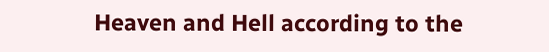Heaven and Hell according to the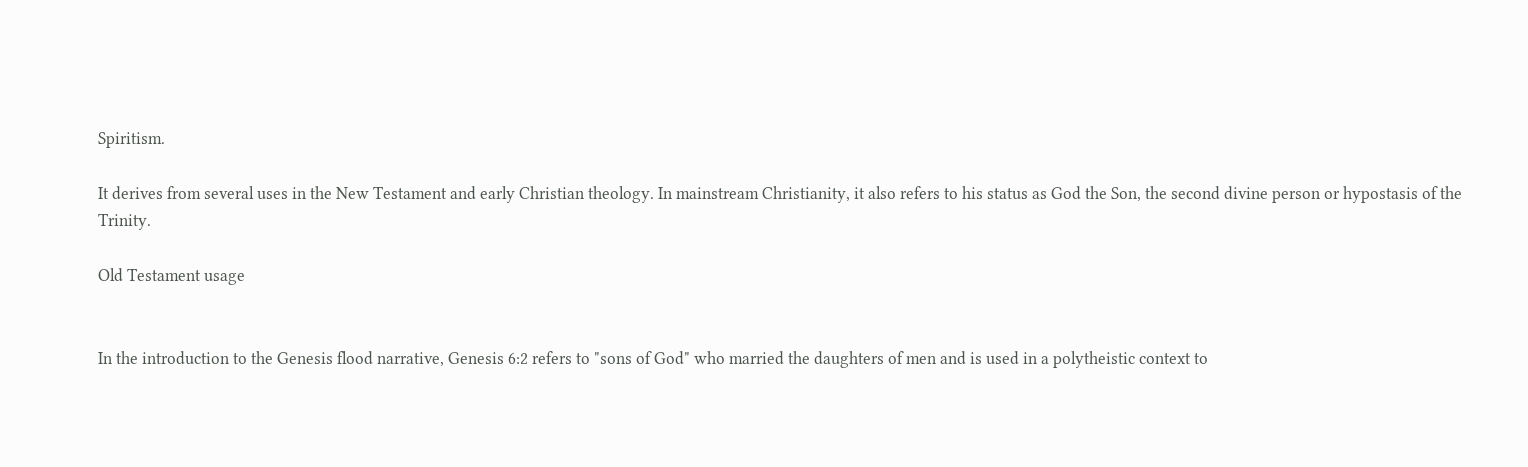Spiritism.

It derives from several uses in the New Testament and early Christian theology. In mainstream Christianity, it also refers to his status as God the Son, the second divine person or hypostasis of the Trinity.

Old Testament usage


In the introduction to the Genesis flood narrative, Genesis 6:2 refers to "sons of God" who married the daughters of men and is used in a polytheistic context to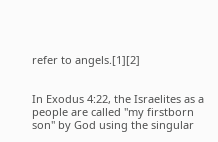refer to angels.[1][2]


In Exodus 4:22, the Israelites as a people are called "my firstborn son" by God using the singular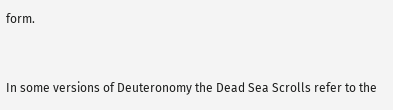form.


In some versions of Deuteronomy the Dead Sea Scrolls refer to the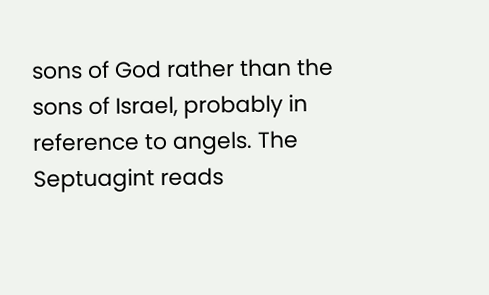sons of God rather than the sons of Israel, probably in reference to angels. The Septuagint reads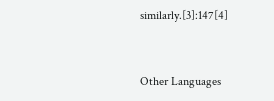similarly.[3]:147[4]


Other Languages